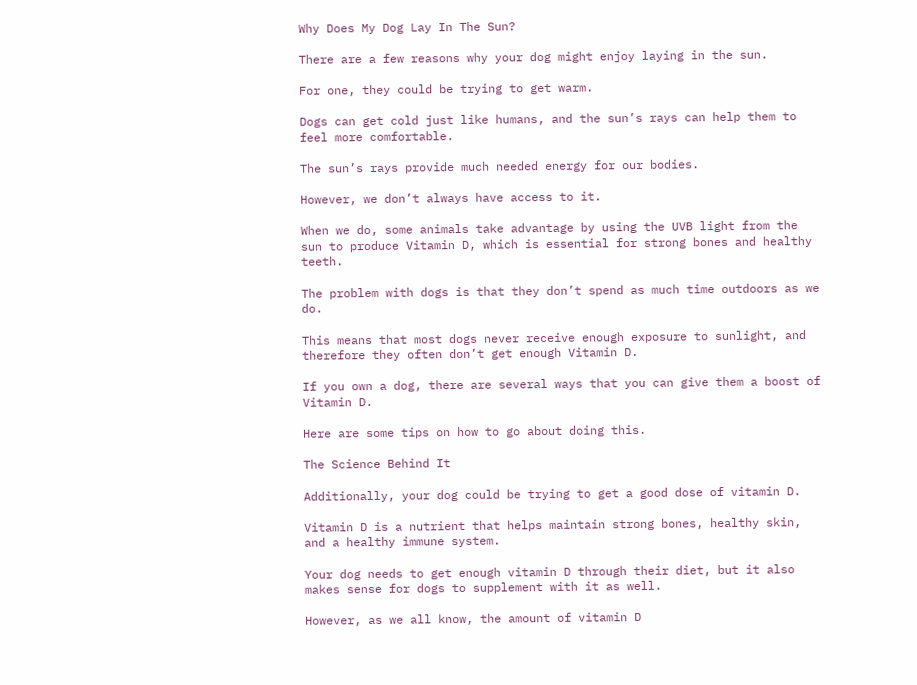Why Does My Dog Lay In The Sun?

There are a few reasons why your dog might enjoy laying in the sun.

For one, they could be trying to get warm.

Dogs can get cold just like humans, and the sun’s rays can help them to feel more comfortable.

The sun’s rays provide much needed energy for our bodies.

However, we don’t always have access to it.

When we do, some animals take advantage by using the UVB light from the sun to produce Vitamin D, which is essential for strong bones and healthy teeth.

The problem with dogs is that they don’t spend as much time outdoors as we do.

This means that most dogs never receive enough exposure to sunlight, and therefore they often don’t get enough Vitamin D.

If you own a dog, there are several ways that you can give them a boost of Vitamin D.

Here are some tips on how to go about doing this.

The Science Behind It

Additionally, your dog could be trying to get a good dose of vitamin D.

Vitamin D is a nutrient that helps maintain strong bones, healthy skin, and a healthy immune system.

Your dog needs to get enough vitamin D through their diet, but it also makes sense for dogs to supplement with it as well.

However, as we all know, the amount of vitamin D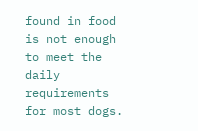found in food is not enough to meet the daily requirements for most dogs.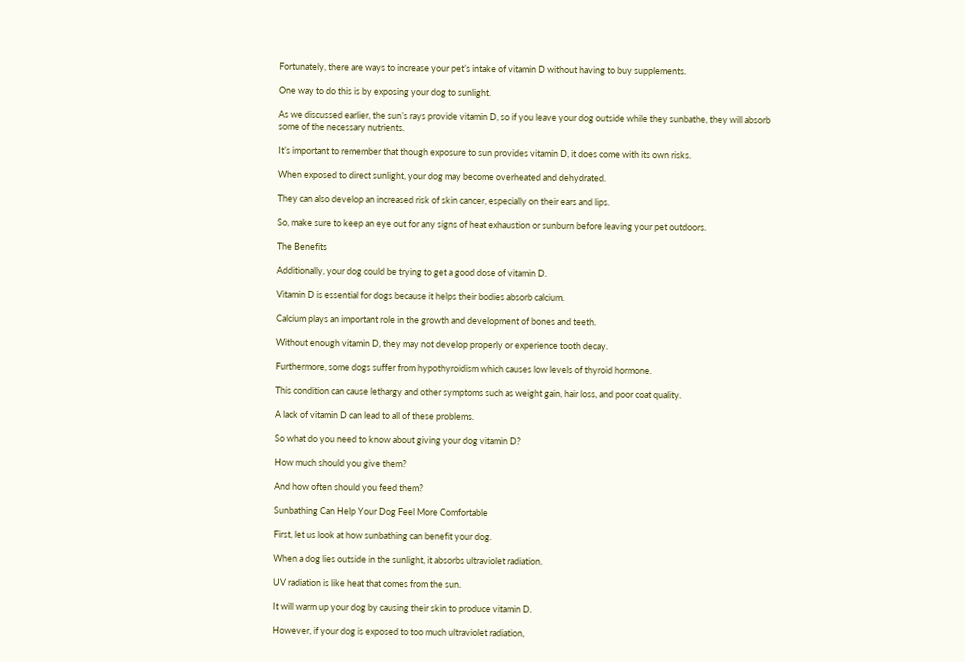Fortunately, there are ways to increase your pet’s intake of vitamin D without having to buy supplements.

One way to do this is by exposing your dog to sunlight.

As we discussed earlier, the sun’s rays provide vitamin D, so if you leave your dog outside while they sunbathe, they will absorb some of the necessary nutrients.

It’s important to remember that though exposure to sun provides vitamin D, it does come with its own risks.

When exposed to direct sunlight, your dog may become overheated and dehydrated.

They can also develop an increased risk of skin cancer, especially on their ears and lips.

So, make sure to keep an eye out for any signs of heat exhaustion or sunburn before leaving your pet outdoors.

The Benefits

Additionally, your dog could be trying to get a good dose of vitamin D.

Vitamin D is essential for dogs because it helps their bodies absorb calcium.

Calcium plays an important role in the growth and development of bones and teeth.

Without enough vitamin D, they may not develop properly or experience tooth decay.

Furthermore, some dogs suffer from hypothyroidism which causes low levels of thyroid hormone.

This condition can cause lethargy and other symptoms such as weight gain, hair loss, and poor coat quality.

A lack of vitamin D can lead to all of these problems.

So what do you need to know about giving your dog vitamin D?

How much should you give them?

And how often should you feed them?

Sunbathing Can Help Your Dog Feel More Comfortable

First, let us look at how sunbathing can benefit your dog.

When a dog lies outside in the sunlight, it absorbs ultraviolet radiation.

UV radiation is like heat that comes from the sun.

It will warm up your dog by causing their skin to produce vitamin D.

However, if your dog is exposed to too much ultraviolet radiation,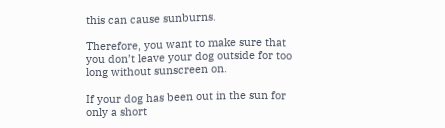this can cause sunburns.

Therefore, you want to make sure that you don’t leave your dog outside for too long without sunscreen on.

If your dog has been out in the sun for only a short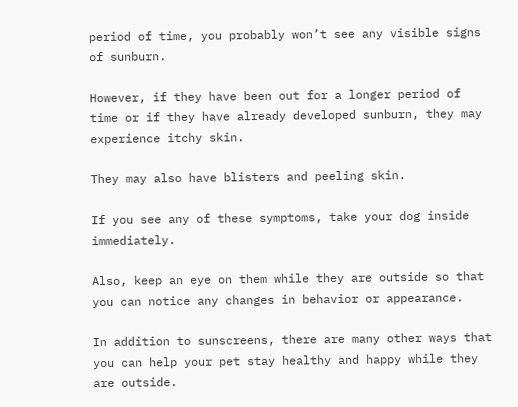period of time, you probably won’t see any visible signs of sunburn.

However, if they have been out for a longer period of time or if they have already developed sunburn, they may experience itchy skin.

They may also have blisters and peeling skin.

If you see any of these symptoms, take your dog inside immediately.

Also, keep an eye on them while they are outside so that you can notice any changes in behavior or appearance.

In addition to sunscreens, there are many other ways that you can help your pet stay healthy and happy while they are outside.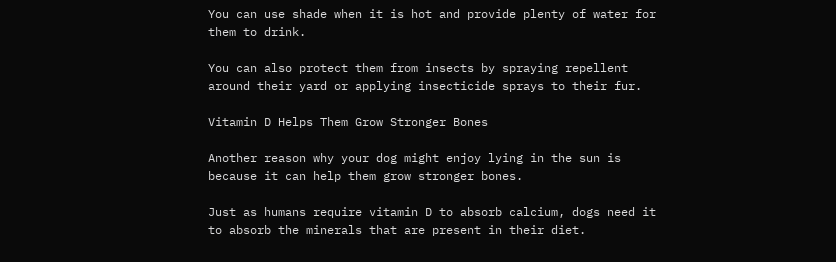You can use shade when it is hot and provide plenty of water for them to drink.

You can also protect them from insects by spraying repellent around their yard or applying insecticide sprays to their fur.

Vitamin D Helps Them Grow Stronger Bones

Another reason why your dog might enjoy lying in the sun is because it can help them grow stronger bones.

Just as humans require vitamin D to absorb calcium, dogs need it to absorb the minerals that are present in their diet.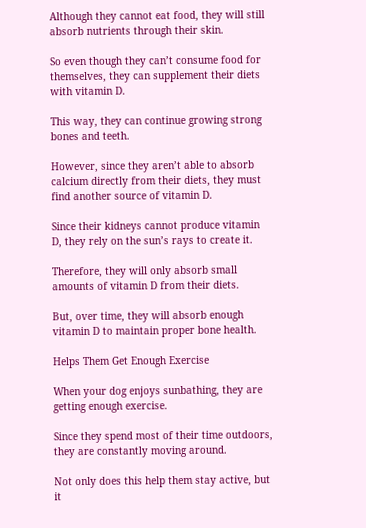Although they cannot eat food, they will still absorb nutrients through their skin.

So even though they can’t consume food for themselves, they can supplement their diets with vitamin D.

This way, they can continue growing strong bones and teeth.

However, since they aren’t able to absorb calcium directly from their diets, they must find another source of vitamin D.

Since their kidneys cannot produce vitamin D, they rely on the sun’s rays to create it.

Therefore, they will only absorb small amounts of vitamin D from their diets.

But, over time, they will absorb enough vitamin D to maintain proper bone health.

Helps Them Get Enough Exercise

When your dog enjoys sunbathing, they are getting enough exercise.

Since they spend most of their time outdoors, they are constantly moving around.

Not only does this help them stay active, but it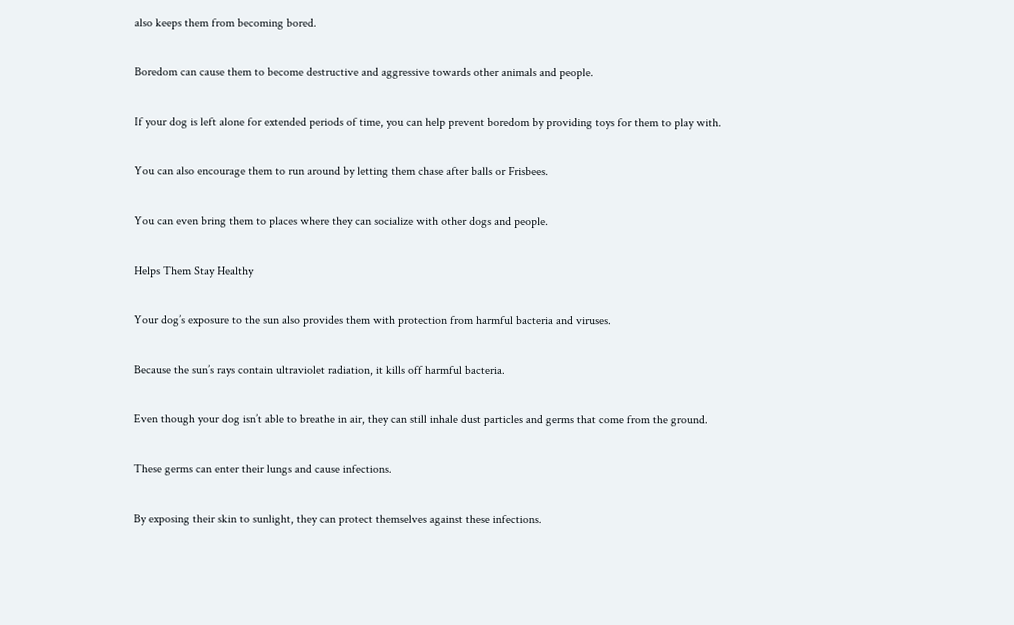also keeps them from becoming bored.

Boredom can cause them to become destructive and aggressive towards other animals and people.

If your dog is left alone for extended periods of time, you can help prevent boredom by providing toys for them to play with.

You can also encourage them to run around by letting them chase after balls or Frisbees.

You can even bring them to places where they can socialize with other dogs and people.

Helps Them Stay Healthy

Your dog’s exposure to the sun also provides them with protection from harmful bacteria and viruses.

Because the sun’s rays contain ultraviolet radiation, it kills off harmful bacteria.

Even though your dog isn’t able to breathe in air, they can still inhale dust particles and germs that come from the ground.

These germs can enter their lungs and cause infections.

By exposing their skin to sunlight, they can protect themselves against these infections.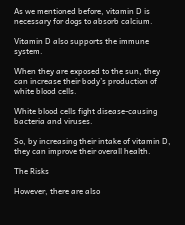As we mentioned before, vitamin D is necessary for dogs to absorb calcium.

Vitamin D also supports the immune system.

When they are exposed to the sun, they can increase their body’s production of white blood cells.

White blood cells fight disease-causing bacteria and viruses.

So, by increasing their intake of vitamin D, they can improve their overall health.

The Risks

However, there are also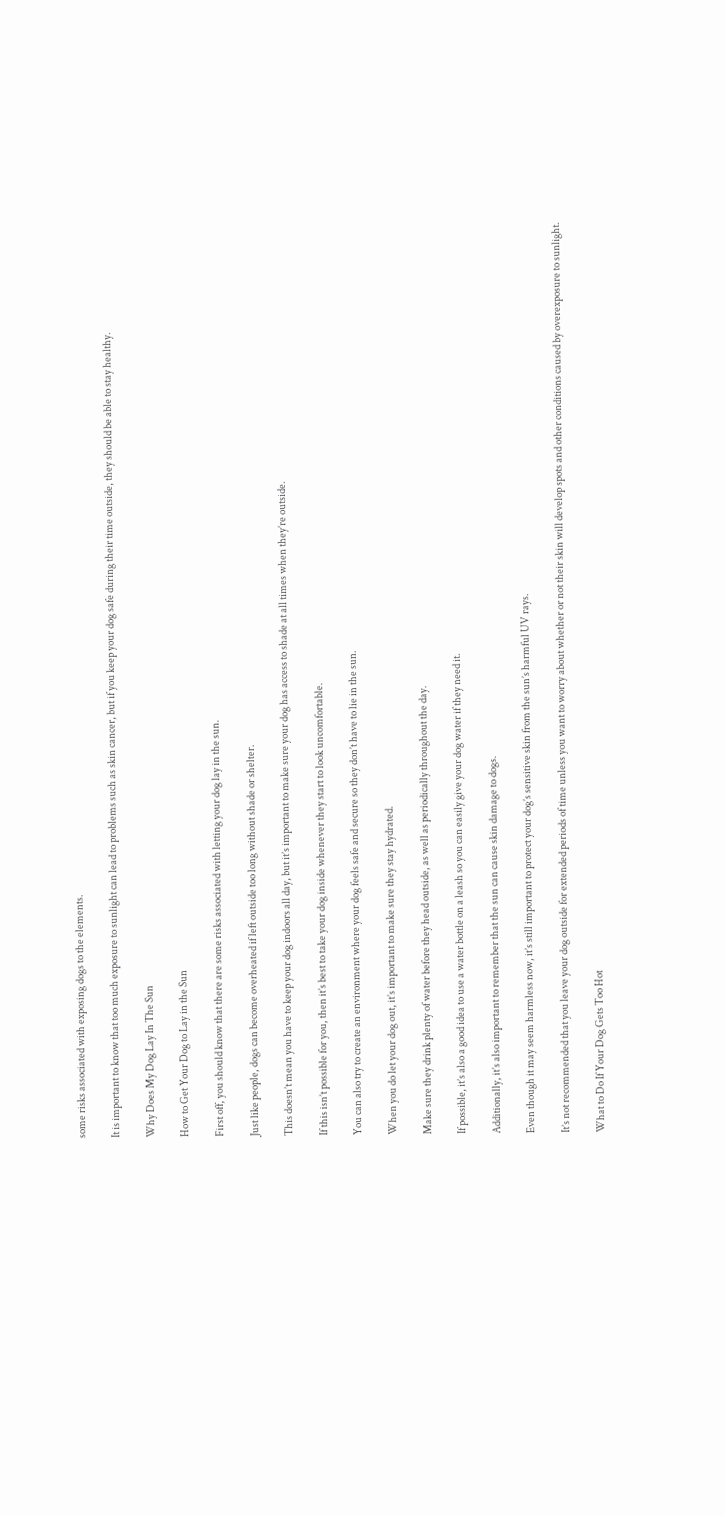some risks associated with exposing dogs to the elements.

It is important to know that too much exposure to sunlight can lead to problems such as skin cancer, but if you keep your dog safe during their time outside, they should be able to stay healthy.

Why Does My Dog Lay In The Sun

How to Get Your Dog to Lay in the Sun

First off, you should know that there are some risks associated with letting your dog lay in the sun.

Just like people, dogs can become overheated if left outside too long without shade or shelter.

This doesn’t mean you have to keep your dog indoors all day, but it’s important to make sure your dog has access to shade at all times when they’re outside.

If this isn’t possible for you, then it’s best to take your dog inside whenever they start to look uncomfortable.

You can also try to create an environment where your dog feels safe and secure so they don’t have to lie in the sun.

When you do let your dog out, it’s important to make sure they stay hydrated.

Make sure they drink plenty of water before they head outside, as well as periodically throughout the day.

If possible, it’s also a good idea to use a water bottle on a leash so you can easily give your dog water if they need it.

Additionally, it’s also important to remember that the sun can cause skin damage to dogs.

Even though it may seem harmless now, it’s still important to protect your dog’s sensitive skin from the sun’s harmful UV rays.

It’s not recommended that you leave your dog outside for extended periods of time unless you want to worry about whether or not their skin will develop spots and other conditions caused by overexposure to sunlight.

What to Do If Your Dog Gets Too Hot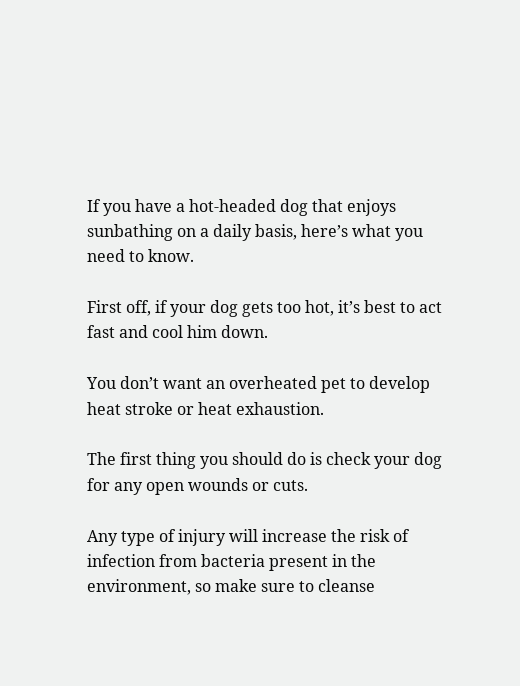If you have a hot-headed dog that enjoys sunbathing on a daily basis, here’s what you need to know.

First off, if your dog gets too hot, it’s best to act fast and cool him down.

You don’t want an overheated pet to develop heat stroke or heat exhaustion.

The first thing you should do is check your dog for any open wounds or cuts.

Any type of injury will increase the risk of infection from bacteria present in the environment, so make sure to cleanse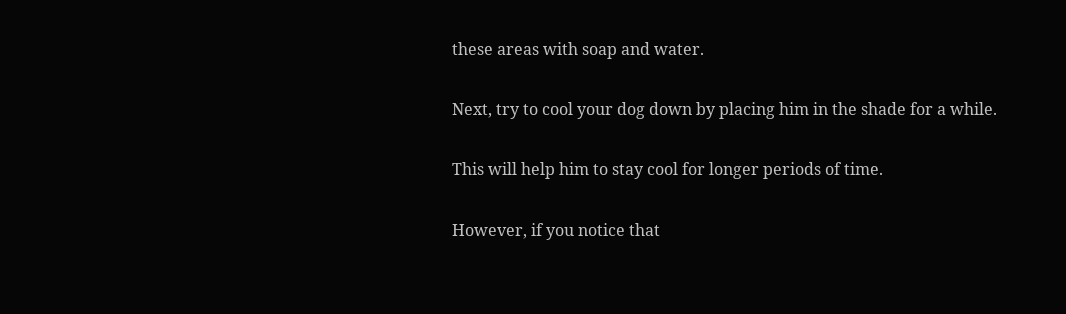these areas with soap and water.

Next, try to cool your dog down by placing him in the shade for a while.

This will help him to stay cool for longer periods of time.

However, if you notice that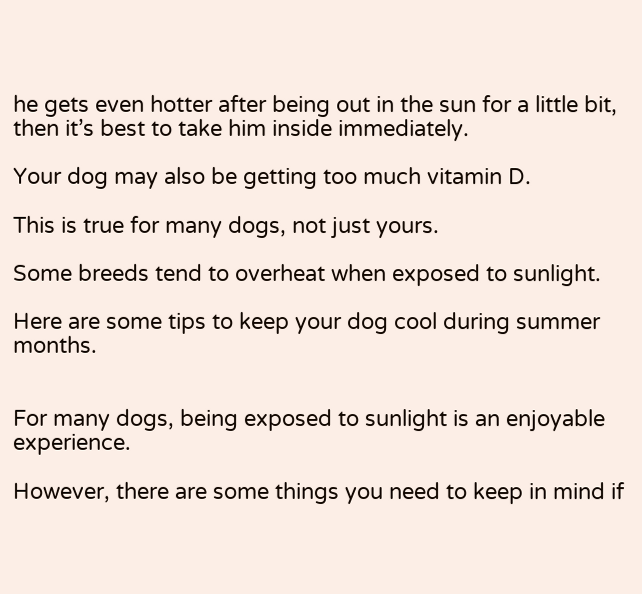he gets even hotter after being out in the sun for a little bit, then it’s best to take him inside immediately.

Your dog may also be getting too much vitamin D.

This is true for many dogs, not just yours.

Some breeds tend to overheat when exposed to sunlight.

Here are some tips to keep your dog cool during summer months.


For many dogs, being exposed to sunlight is an enjoyable experience.

However, there are some things you need to keep in mind if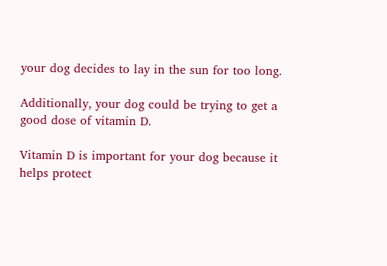your dog decides to lay in the sun for too long.

Additionally, your dog could be trying to get a good dose of vitamin D.

Vitamin D is important for your dog because it helps protect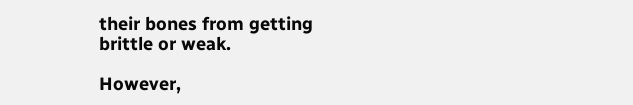their bones from getting brittle or weak.

However,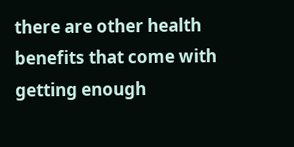there are other health benefits that come with getting enough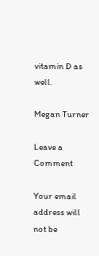vitamin D as well.

Megan Turner

Leave a Comment

Your email address will not be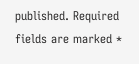published. Required fields are marked *